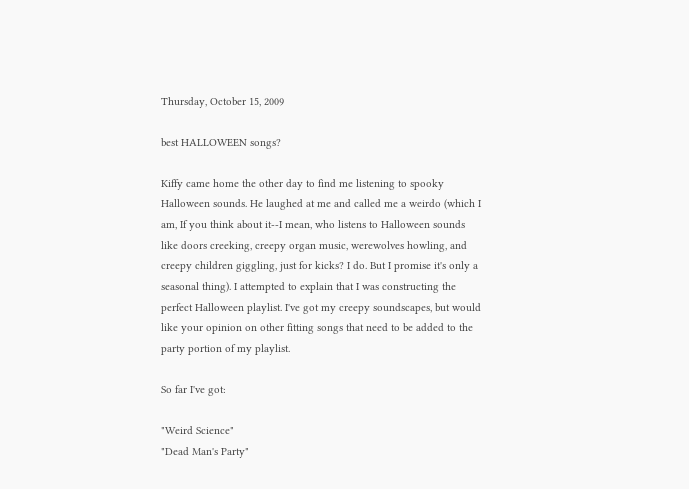Thursday, October 15, 2009

best HALLOWEEN songs?

Kiffy came home the other day to find me listening to spooky Halloween sounds. He laughed at me and called me a weirdo (which I am, If you think about it--I mean, who listens to Halloween sounds like doors creeking, creepy organ music, werewolves howling, and creepy children giggling, just for kicks? I do. But I promise it's only a seasonal thing). I attempted to explain that I was constructing the perfect Halloween playlist. I've got my creepy soundscapes, but would like your opinion on other fitting songs that need to be added to the party portion of my playlist.

So far I've got:

"Weird Science"
"Dead Man's Party"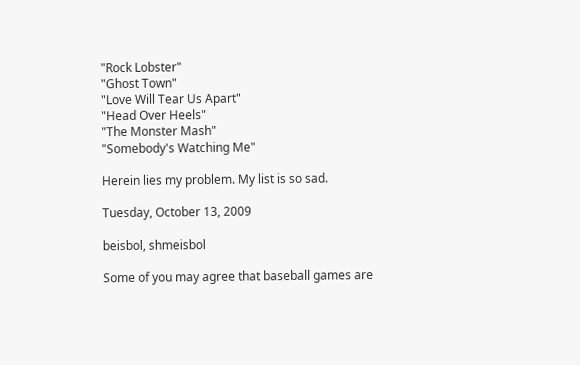"Rock Lobster"
"Ghost Town"
"Love Will Tear Us Apart"
"Head Over Heels"
"The Monster Mash"
"Somebody's Watching Me"

Herein lies my problem. My list is so sad.

Tuesday, October 13, 2009

beisbol, shmeisbol

Some of you may agree that baseball games are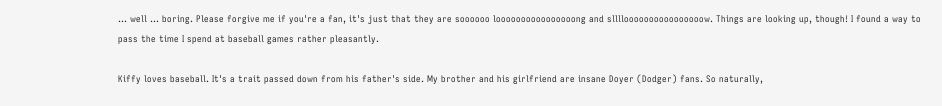... well ... boring. Please forgive me if you're a fan, it's just that they are soooooo loooooooooooooooong and slllloooooooooooooooow. Things are looking up, though! I found a way to pass the time I spend at baseball games rather pleasantly.

Kiffy loves baseball. It's a trait passed down from his father's side. My brother and his girlfriend are insane Doyer (Dodger) fans. So naturally,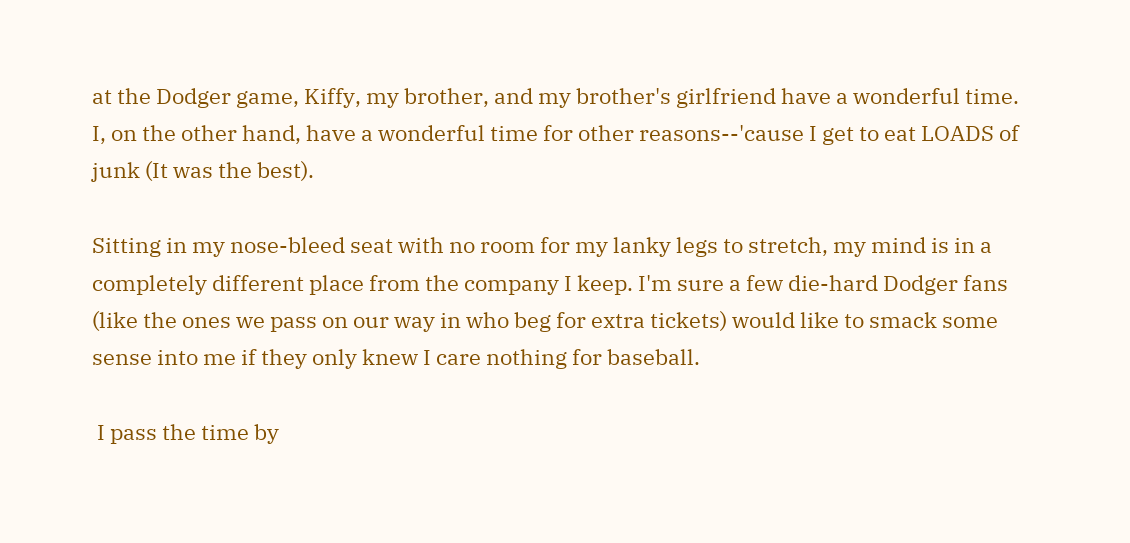at the Dodger game, Kiffy, my brother, and my brother's girlfriend have a wonderful time. I, on the other hand, have a wonderful time for other reasons--'cause I get to eat LOADS of junk (It was the best).

Sitting in my nose-bleed seat with no room for my lanky legs to stretch, my mind is in a completely different place from the company I keep. I'm sure a few die-hard Dodger fans (like the ones we pass on our way in who beg for extra tickets) would like to smack some sense into me if they only knew I care nothing for baseball.

 I pass the time by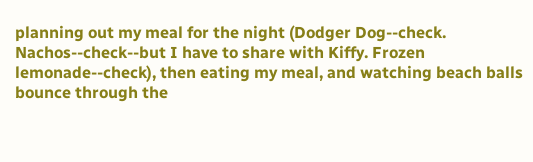planning out my meal for the night (Dodger Dog--check. Nachos--check--but I have to share with Kiffy. Frozen lemonade--check), then eating my meal, and watching beach balls bounce through the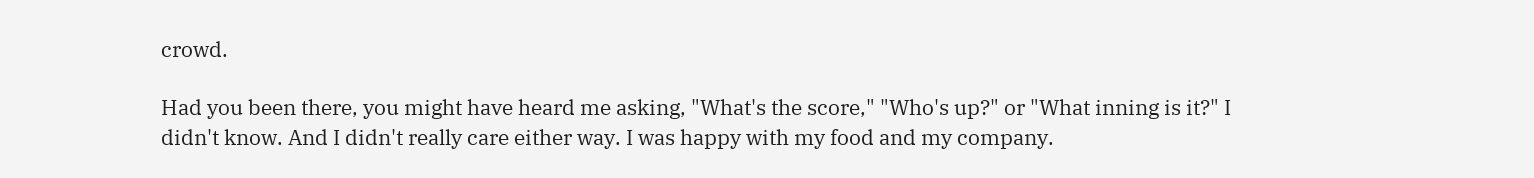crowd.

Had you been there, you might have heard me asking, "What's the score," "Who's up?" or "What inning is it?" I didn't know. And I didn't really care either way. I was happy with my food and my company.